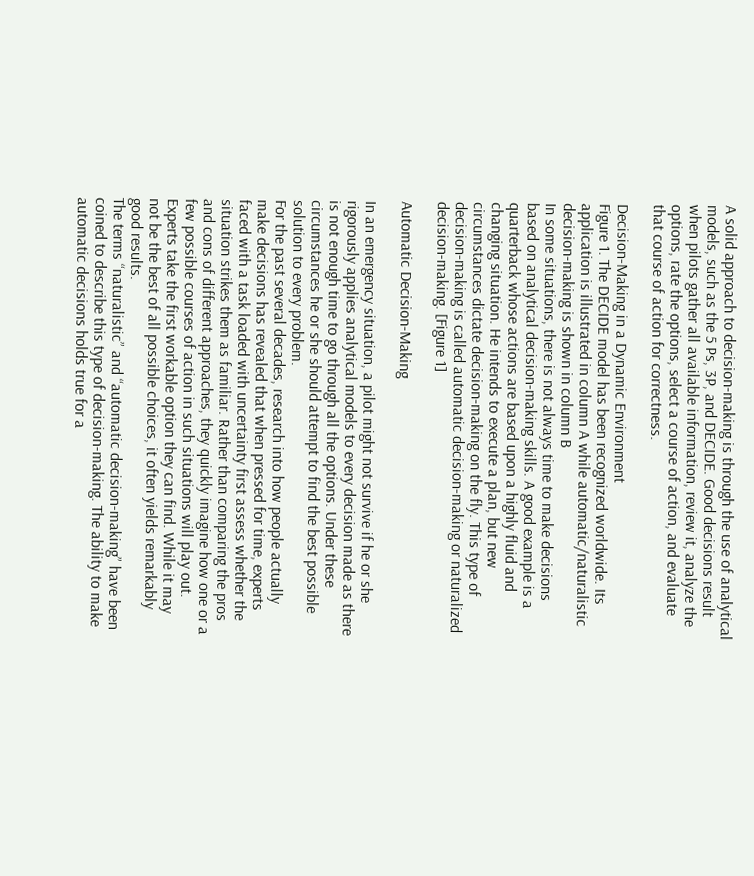A solid approach to decision-making is through the use of analytical models, such as the 5 Ps, 3P, and DECIDE. Good decisions result when pilots gather all available information, review it, analyze the options, rate the options, select a course of action, and evaluate that course of action for correctness.

Decision-Making in a Dynamic Environment
Figure 1. The DECIDE model has been recognized worldwide. Its application is illustrated in column A while automatic/naturalistic decision-making is shown in column B
In some situations, there is not always time to make decisions based on analytical decision-making skills. A good example is a quarterback whose actions are based upon a highly fluid and changing situation. He intends to execute a plan, but new circumstances dictate decision-making on the fly. This type of decision-making is called automatic decision-making or naturalized decision-making. [Figure 1]

Automatic Decision-Making

In an emergency situation, a pilot might not survive if he or she rigorously applies analytical models to every decision made as there is not enough time to go through all the options. Under these circumstances he or she should attempt to find the best possible solution to every problem.
For the past several decades, research into how people actually make decisions has revealed that when pressed for time, experts faced with a task loaded with uncertainty first assess whether the situation strikes them as familiar. Rather than comparing the pros and cons of different approaches, they quickly imagine how one or a few possible courses of action in such situations will play out. Experts take the first workable option they can find. While it may not be the best of all possible choices, it often yields remarkably good results.
The terms “naturalistic” and “automatic decision-making” have been coined to describe this type of decision-making. The ability to make automatic decisions holds true for a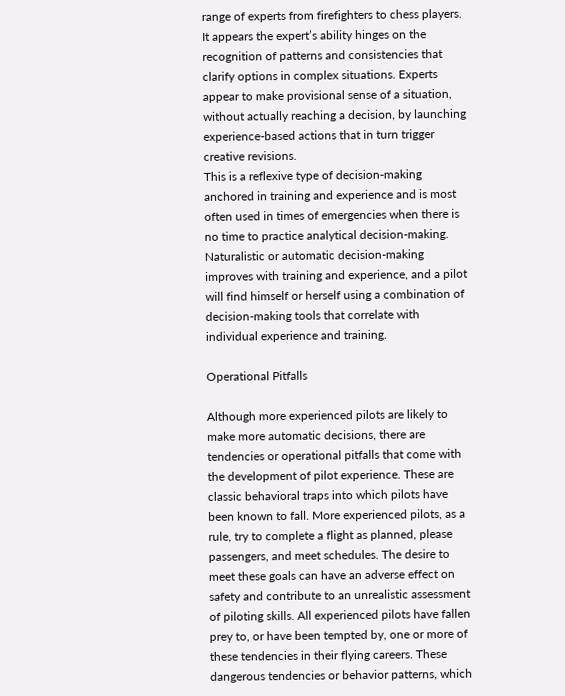range of experts from firefighters to chess players. It appears the expert’s ability hinges on the recognition of patterns and consistencies that clarify options in complex situations. Experts appear to make provisional sense of a situation, without actually reaching a decision, by launching experience-based actions that in turn trigger creative revisions.
This is a reflexive type of decision-making anchored in training and experience and is most often used in times of emergencies when there is no time to practice analytical decision-making. Naturalistic or automatic decision-making improves with training and experience, and a pilot will find himself or herself using a combination of decision-making tools that correlate with individual experience and training.

Operational Pitfalls

Although more experienced pilots are likely to make more automatic decisions, there are tendencies or operational pitfalls that come with the development of pilot experience. These are classic behavioral traps into which pilots have been known to fall. More experienced pilots, as a rule, try to complete a flight as planned, please passengers, and meet schedules. The desire to meet these goals can have an adverse effect on safety and contribute to an unrealistic assessment of piloting skills. All experienced pilots have fallen prey to, or have been tempted by, one or more of these tendencies in their flying careers. These dangerous tendencies or behavior patterns, which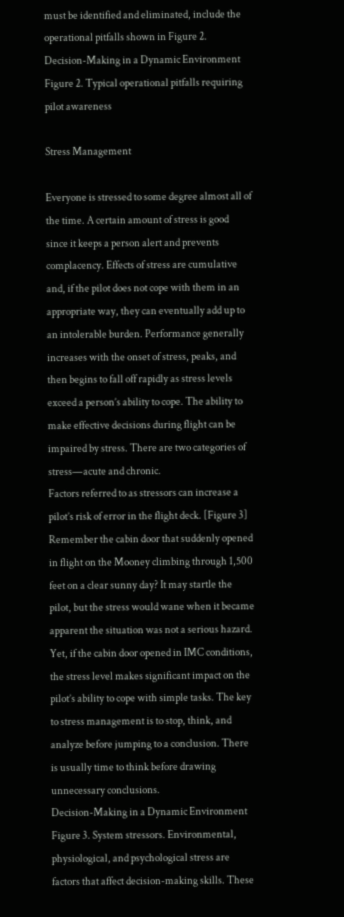must be identified and eliminated, include the operational pitfalls shown in Figure 2.
Decision-Making in a Dynamic Environment
Figure 2. Typical operational pitfalls requiring pilot awareness

Stress Management

Everyone is stressed to some degree almost all of the time. A certain amount of stress is good since it keeps a person alert and prevents complacency. Effects of stress are cumulative and, if the pilot does not cope with them in an appropriate way, they can eventually add up to an intolerable burden. Performance generally increases with the onset of stress, peaks, and then begins to fall off rapidly as stress levels exceed a person’s ability to cope. The ability to make effective decisions during flight can be impaired by stress. There are two categories of stress—acute and chronic.
Factors referred to as stressors can increase a pilot’s risk of error in the flight deck. [Figure 3] Remember the cabin door that suddenly opened in flight on the Mooney climbing through 1,500 feet on a clear sunny day? It may startle the pilot, but the stress would wane when it became apparent the situation was not a serious hazard. Yet, if the cabin door opened in IMC conditions, the stress level makes significant impact on the pilot’s ability to cope with simple tasks. The key to stress management is to stop, think, and analyze before jumping to a conclusion. There is usually time to think before drawing unnecessary conclusions.
Decision-Making in a Dynamic Environment
Figure 3. System stressors. Environmental, physiological, and psychological stress are factors that affect decision-making skills. These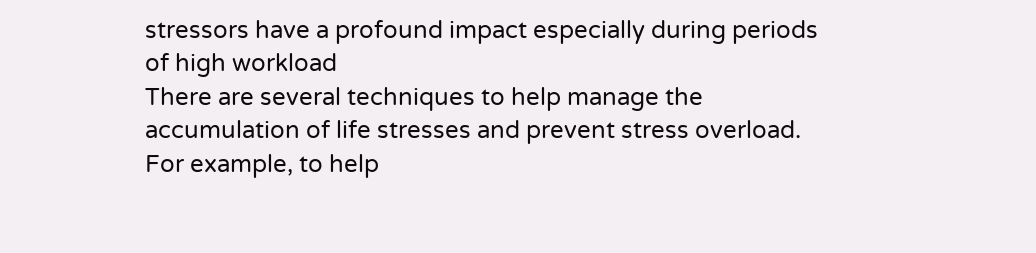stressors have a profound impact especially during periods of high workload
There are several techniques to help manage the accumulation of life stresses and prevent stress overload. For example, to help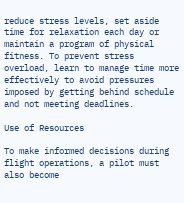reduce stress levels, set aside time for relaxation each day or maintain a program of physical fitness. To prevent stress overload, learn to manage time more effectively to avoid pressures imposed by getting behind schedule and not meeting deadlines.

Use of Resources

To make informed decisions during flight operations, a pilot must also become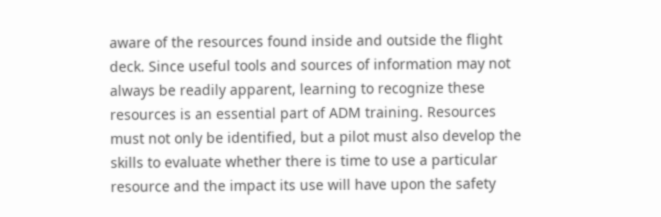aware of the resources found inside and outside the flight deck. Since useful tools and sources of information may not always be readily apparent, learning to recognize these resources is an essential part of ADM training. Resources must not only be identified, but a pilot must also develop the skills to evaluate whether there is time to use a particular resource and the impact its use will have upon the safety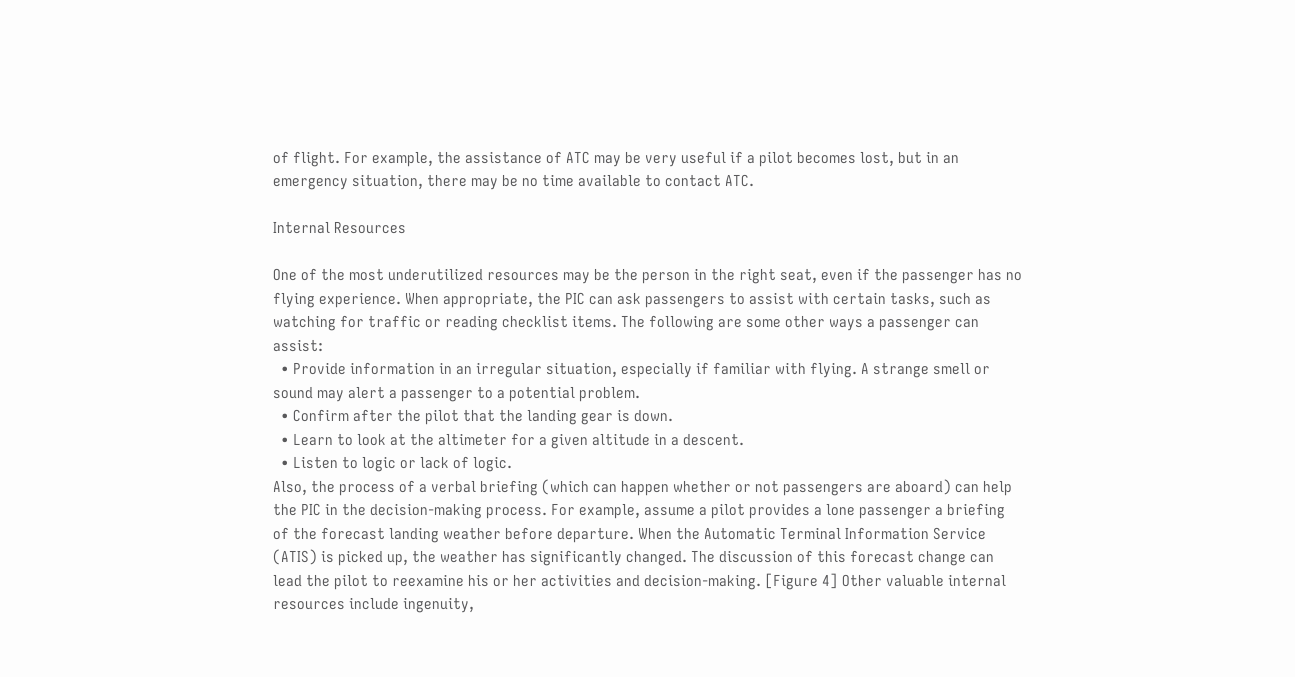of flight. For example, the assistance of ATC may be very useful if a pilot becomes lost, but in an emergency situation, there may be no time available to contact ATC.

Internal Resources

One of the most underutilized resources may be the person in the right seat, even if the passenger has no flying experience. When appropriate, the PIC can ask passengers to assist with certain tasks, such as watching for traffic or reading checklist items. The following are some other ways a passenger can assist:
  • Provide information in an irregular situation, especially if familiar with flying. A strange smell or sound may alert a passenger to a potential problem.
  • Confirm after the pilot that the landing gear is down.
  • Learn to look at the altimeter for a given altitude in a descent.
  • Listen to logic or lack of logic.
Also, the process of a verbal briefing (which can happen whether or not passengers are aboard) can help the PIC in the decision-making process. For example, assume a pilot provides a lone passenger a briefing of the forecast landing weather before departure. When the Automatic Terminal Information Service (ATIS) is picked up, the weather has significantly changed. The discussion of this forecast change can lead the pilot to reexamine his or her activities and decision-making. [Figure 4] Other valuable internal resources include ingenuity,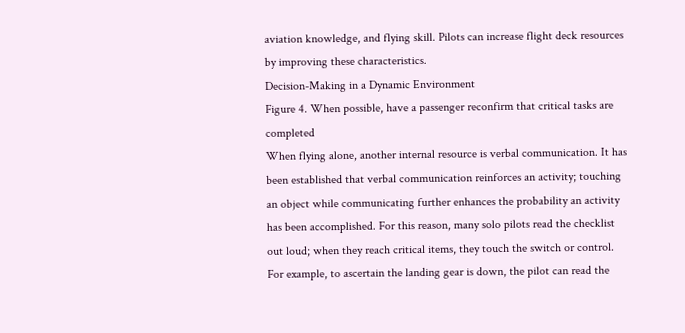aviation knowledge, and flying skill. Pilots can increase flight deck resources by improving these characteristics.
Decision-Making in a Dynamic Environment
Figure 4. When possible, have a passenger reconfirm that critical tasks are completed
When flying alone, another internal resource is verbal communication. It has been established that verbal communication reinforces an activity; touching an object while communicating further enhances the probability an activity has been accomplished. For this reason, many solo pilots read the checklist out loud; when they reach critical items, they touch the switch or control. For example, to ascertain the landing gear is down, the pilot can read the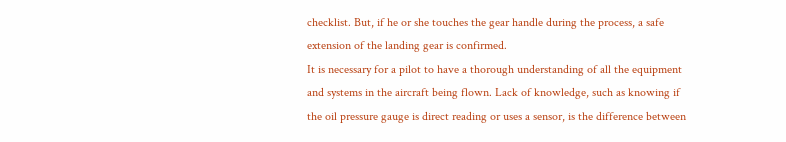checklist. But, if he or she touches the gear handle during the process, a safe extension of the landing gear is confirmed.
It is necessary for a pilot to have a thorough understanding of all the equipment and systems in the aircraft being flown. Lack of knowledge, such as knowing if the oil pressure gauge is direct reading or uses a sensor, is the difference between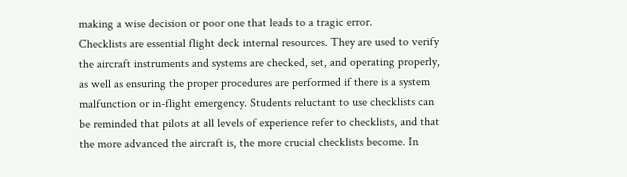making a wise decision or poor one that leads to a tragic error.
Checklists are essential flight deck internal resources. They are used to verify the aircraft instruments and systems are checked, set, and operating properly, as well as ensuring the proper procedures are performed if there is a system malfunction or in-flight emergency. Students reluctant to use checklists can be reminded that pilots at all levels of experience refer to checklists, and that the more advanced the aircraft is, the more crucial checklists become. In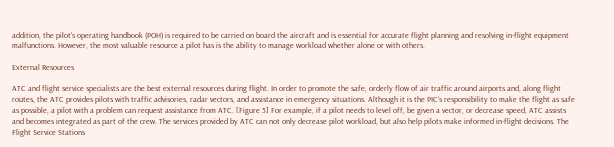addition, the pilot’s operating handbook (POH) is required to be carried on board the aircraft and is essential for accurate flight planning and resolving in-flight equipment malfunctions. However, the most valuable resource a pilot has is the ability to manage workload whether alone or with others.

External Resources

ATC and flight service specialists are the best external resources during flight. In order to promote the safe, orderly flow of air traffic around airports and, along flight routes, the ATC provides pilots with traffic advisories, radar vectors, and assistance in emergency situations. Although it is the PIC’s responsibility to make the flight as safe as possible, a pilot with a problem can request assistance from ATC. [Figure 5] For example, if a pilot needs to level off, be given a vector, or decrease speed, ATC assists and becomes integrated as part of the crew. The services provided by ATC can not only decrease pilot workload, but also help pilots make informed in-flight decisions. The Flight Service Stations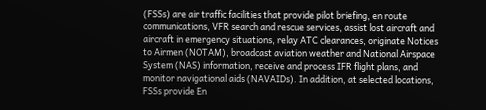(FSSs) are air traffic facilities that provide pilot briefing, en route communications, VFR search and rescue services, assist lost aircraft and aircraft in emergency situations, relay ATC clearances, originate Notices to Airmen (NOTAM), broadcast aviation weather and National Airspace System (NAS) information, receive and process IFR flight plans, and monitor navigational aids (NAVAIDs). In addition, at selected locations, FSSs provide En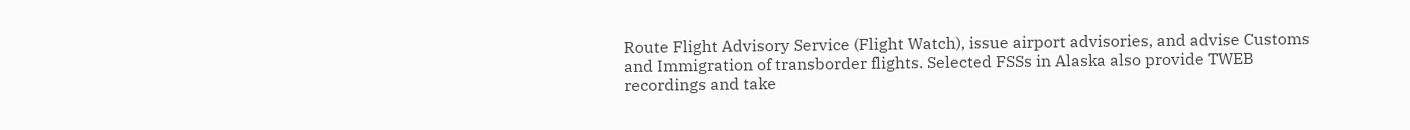Route Flight Advisory Service (Flight Watch), issue airport advisories, and advise Customs and Immigration of transborder flights. Selected FSSs in Alaska also provide TWEB recordings and take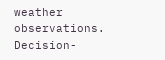weather observations.
Decision-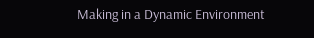Making in a Dynamic Environment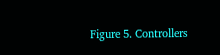Figure 5. Controllers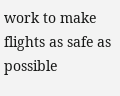work to make flights as safe as possible